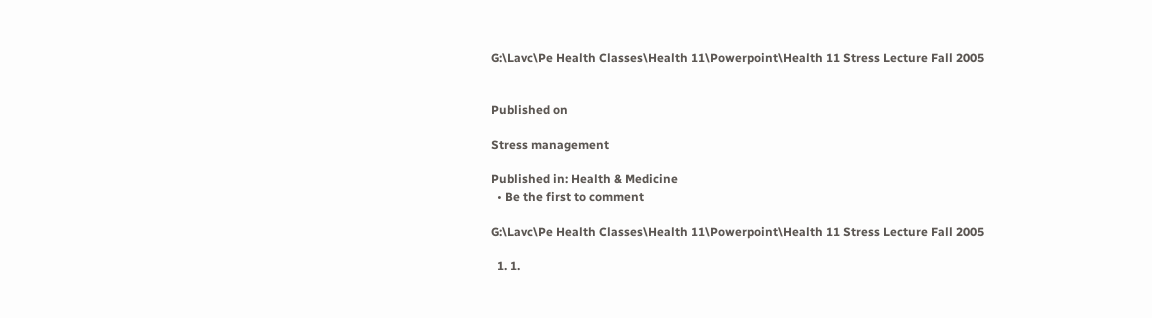G:\Lavc\Pe Health Classes\Health 11\Powerpoint\Health 11 Stress Lecture Fall 2005


Published on

Stress management

Published in: Health & Medicine
  • Be the first to comment

G:\Lavc\Pe Health Classes\Health 11\Powerpoint\Health 11 Stress Lecture Fall 2005

  1. 1.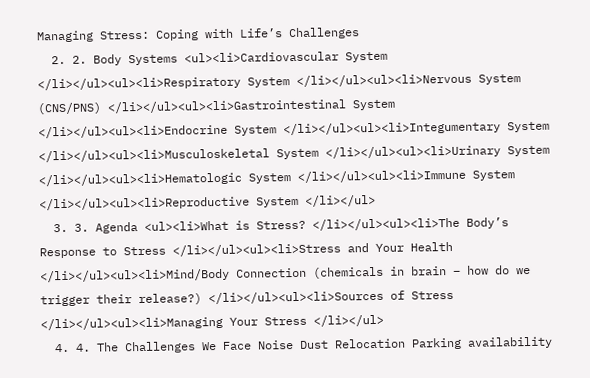Managing Stress: Coping with Life’s Challenges
  2. 2. Body Systems <ul><li>Cardiovascular System </li></ul><ul><li>Respiratory System </li></ul><ul><li>Nervous System (CNS/PNS) </li></ul><ul><li>Gastrointestinal System </li></ul><ul><li>Endocrine System </li></ul><ul><li>Integumentary System </li></ul><ul><li>Musculoskeletal System </li></ul><ul><li>Urinary System </li></ul><ul><li>Hematologic System </li></ul><ul><li>Immune System </li></ul><ul><li>Reproductive System </li></ul>
  3. 3. Agenda <ul><li>What is Stress? </li></ul><ul><li>The Body’s Response to Stress </li></ul><ul><li>Stress and Your Health </li></ul><ul><li>Mind/Body Connection (chemicals in brain – how do we trigger their release?) </li></ul><ul><li>Sources of Stress </li></ul><ul><li>Managing Your Stress </li></ul>
  4. 4. The Challenges We Face Noise Dust Relocation Parking availability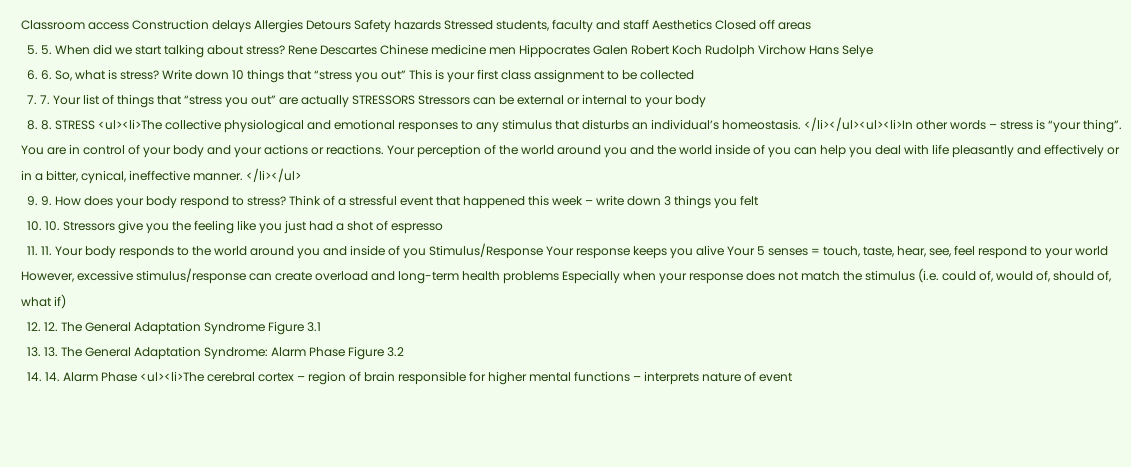Classroom access Construction delays Allergies Detours Safety hazards Stressed students, faculty and staff Aesthetics Closed off areas
  5. 5. When did we start talking about stress? Rene Descartes Chinese medicine men Hippocrates Galen Robert Koch Rudolph Virchow Hans Selye
  6. 6. So, what is stress? Write down 10 things that “stress you out” This is your first class assignment to be collected
  7. 7. Your list of things that “stress you out” are actually STRESSORS Stressors can be external or internal to your body
  8. 8. STRESS <ul><li>The collective physiological and emotional responses to any stimulus that disturbs an individual’s homeostasis. </li></ul><ul><li>In other words – stress is “your thing”. You are in control of your body and your actions or reactions. Your perception of the world around you and the world inside of you can help you deal with life pleasantly and effectively or in a bitter, cynical, ineffective manner. </li></ul>
  9. 9. How does your body respond to stress? Think of a stressful event that happened this week – write down 3 things you felt
  10. 10. Stressors give you the feeling like you just had a shot of espresso
  11. 11. Your body responds to the world around you and inside of you Stimulus/Response Your response keeps you alive Your 5 senses = touch, taste, hear, see, feel respond to your world However, excessive stimulus/response can create overload and long-term health problems Especially when your response does not match the stimulus (i.e. could of, would of, should of, what if)
  12. 12. The General Adaptation Syndrome Figure 3.1
  13. 13. The General Adaptation Syndrome: Alarm Phase Figure 3.2
  14. 14. Alarm Phase <ul><li>The cerebral cortex – region of brain responsible for higher mental functions – interprets nature of event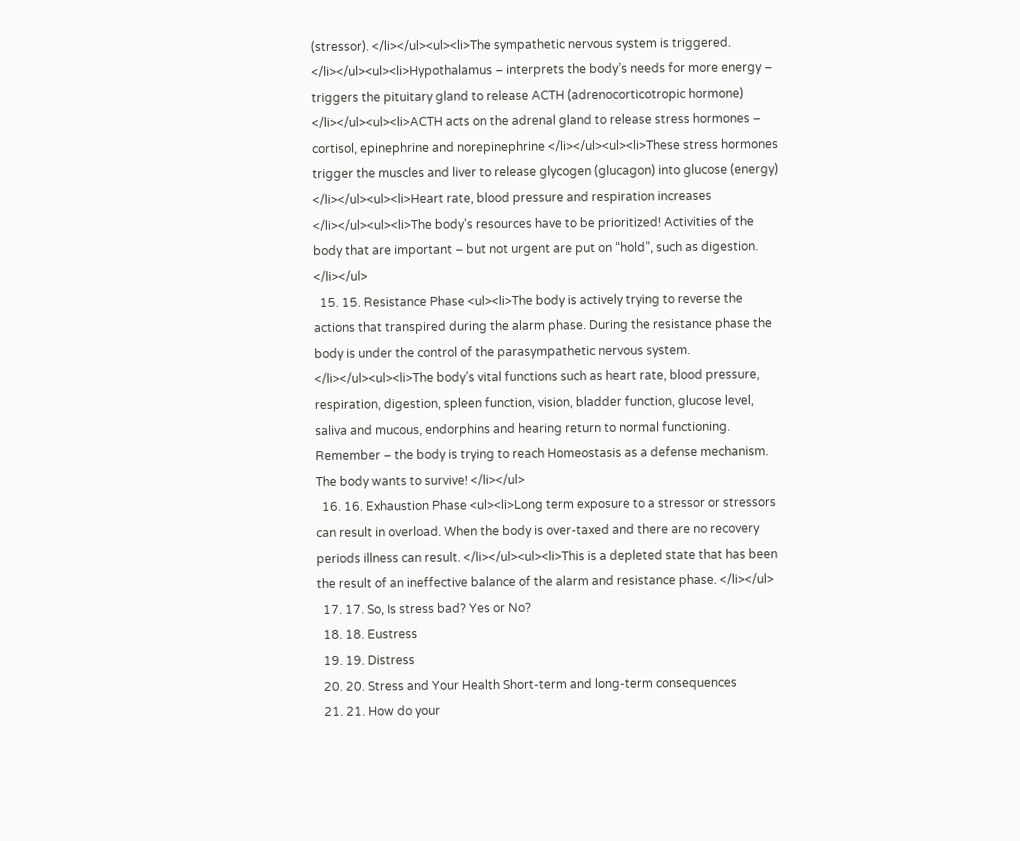(stressor). </li></ul><ul><li>The sympathetic nervous system is triggered. </li></ul><ul><li>Hypothalamus – interprets the body’s needs for more energy – triggers the pituitary gland to release ACTH (adrenocorticotropic hormone) </li></ul><ul><li>ACTH acts on the adrenal gland to release stress hormones – cortisol, epinephrine and norepinephrine </li></ul><ul><li>These stress hormones trigger the muscles and liver to release glycogen (glucagon) into glucose (energy) </li></ul><ul><li>Heart rate, blood pressure and respiration increases </li></ul><ul><li>The body’s resources have to be prioritized! Activities of the body that are important – but not urgent are put on “hold”, such as digestion. </li></ul>
  15. 15. Resistance Phase <ul><li>The body is actively trying to reverse the actions that transpired during the alarm phase. During the resistance phase the body is under the control of the parasympathetic nervous system. </li></ul><ul><li>The body’s vital functions such as heart rate, blood pressure, respiration, digestion, spleen function, vision, bladder function, glucose level, saliva and mucous, endorphins and hearing return to normal functioning. Remember – the body is trying to reach Homeostasis as a defense mechanism. The body wants to survive! </li></ul>
  16. 16. Exhaustion Phase <ul><li>Long term exposure to a stressor or stressors can result in overload. When the body is over-taxed and there are no recovery periods illness can result. </li></ul><ul><li>This is a depleted state that has been the result of an ineffective balance of the alarm and resistance phase. </li></ul>
  17. 17. So, Is stress bad? Yes or No?
  18. 18. Eustress
  19. 19. Distress
  20. 20. Stress and Your Health Short-term and long-term consequences
  21. 21. How do your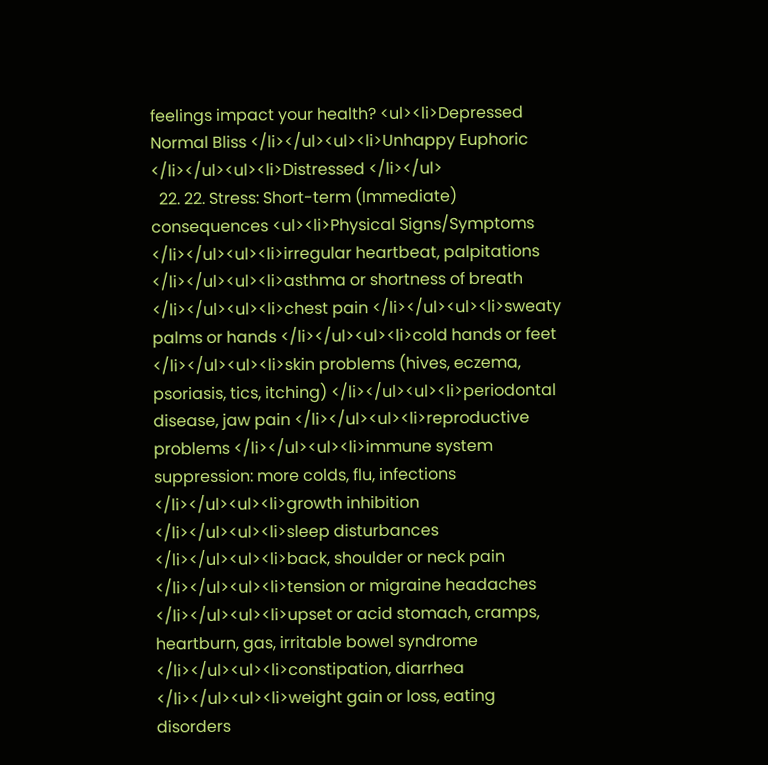feelings impact your health? <ul><li>Depressed Normal Bliss </li></ul><ul><li>Unhappy Euphoric </li></ul><ul><li>Distressed </li></ul>
  22. 22. Stress: Short-term (Immediate) consequences <ul><li>Physical Signs/Symptoms </li></ul><ul><li>irregular heartbeat, palpitations </li></ul><ul><li>asthma or shortness of breath </li></ul><ul><li>chest pain </li></ul><ul><li>sweaty palms or hands </li></ul><ul><li>cold hands or feet </li></ul><ul><li>skin problems (hives, eczema, psoriasis, tics, itching) </li></ul><ul><li>periodontal disease, jaw pain </li></ul><ul><li>reproductive problems </li></ul><ul><li>immune system suppression: more colds, flu, infections </li></ul><ul><li>growth inhibition </li></ul><ul><li>sleep disturbances </li></ul><ul><li>back, shoulder or neck pain </li></ul><ul><li>tension or migraine headaches </li></ul><ul><li>upset or acid stomach, cramps, heartburn, gas, irritable bowel syndrome </li></ul><ul><li>constipation, diarrhea </li></ul><ul><li>weight gain or loss, eating disorders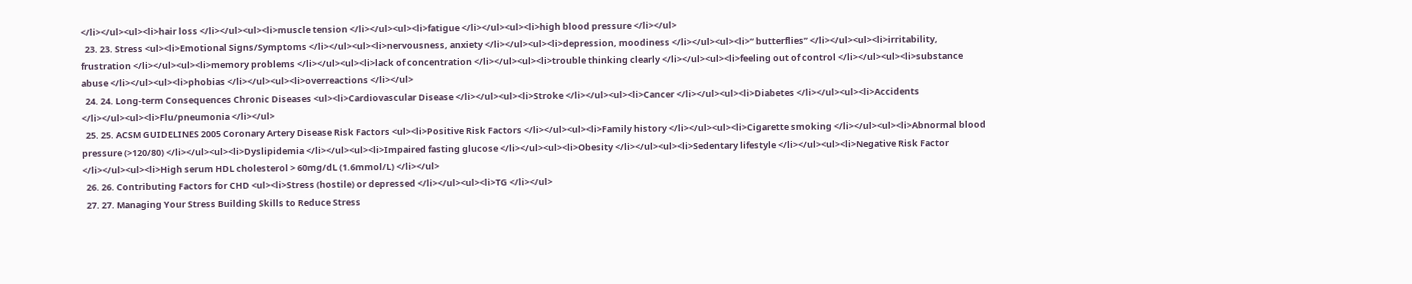</li></ul><ul><li>hair loss </li></ul><ul><li>muscle tension </li></ul><ul><li>fatigue </li></ul><ul><li>high blood pressure </li></ul>
  23. 23. Stress <ul><li>Emotional Signs/Symptoms </li></ul><ul><li>nervousness, anxiety </li></ul><ul><li>depression, moodiness </li></ul><ul><li>“ butterflies” </li></ul><ul><li>irritability, frustration </li></ul><ul><li>memory problems </li></ul><ul><li>lack of concentration </li></ul><ul><li>trouble thinking clearly </li></ul><ul><li>feeling out of control </li></ul><ul><li>substance abuse </li></ul><ul><li>phobias </li></ul><ul><li>overreactions </li></ul>
  24. 24. Long-term Consequences Chronic Diseases <ul><li>Cardiovascular Disease </li></ul><ul><li>Stroke </li></ul><ul><li>Cancer </li></ul><ul><li>Diabetes </li></ul><ul><li>Accidents </li></ul><ul><li>Flu/pneumonia </li></ul>
  25. 25. ACSM GUIDELINES 2005 Coronary Artery Disease Risk Factors <ul><li>Positive Risk Factors </li></ul><ul><li>Family history </li></ul><ul><li>Cigarette smoking </li></ul><ul><li>Abnormal blood pressure (>120/80) </li></ul><ul><li>Dyslipidemia </li></ul><ul><li>Impaired fasting glucose </li></ul><ul><li>Obesity </li></ul><ul><li>Sedentary lifestyle </li></ul><ul><li>Negative Risk Factor </li></ul><ul><li>High serum HDL cholesterol > 60mg/dL (1.6mmol/L) </li></ul>
  26. 26. Contributing Factors for CHD <ul><li>Stress (hostile) or depressed </li></ul><ul><li>TG </li></ul>
  27. 27. Managing Your Stress Building Skills to Reduce Stress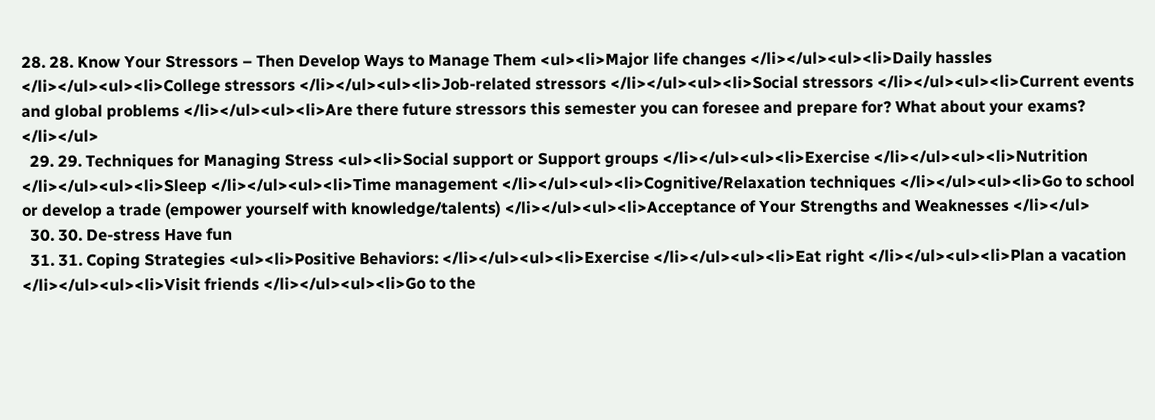28. 28. Know Your Stressors – Then Develop Ways to Manage Them <ul><li>Major life changes </li></ul><ul><li>Daily hassles </li></ul><ul><li>College stressors </li></ul><ul><li>Job-related stressors </li></ul><ul><li>Social stressors </li></ul><ul><li>Current events and global problems </li></ul><ul><li>Are there future stressors this semester you can foresee and prepare for? What about your exams? </li></ul>
  29. 29. Techniques for Managing Stress <ul><li>Social support or Support groups </li></ul><ul><li>Exercise </li></ul><ul><li>Nutrition </li></ul><ul><li>Sleep </li></ul><ul><li>Time management </li></ul><ul><li>Cognitive/Relaxation techniques </li></ul><ul><li>Go to school or develop a trade (empower yourself with knowledge/talents) </li></ul><ul><li>Acceptance of Your Strengths and Weaknesses </li></ul>
  30. 30. De-stress Have fun
  31. 31. Coping Strategies <ul><li>Positive Behaviors: </li></ul><ul><li>Exercise </li></ul><ul><li>Eat right </li></ul><ul><li>Plan a vacation </li></ul><ul><li>Visit friends </li></ul><ul><li>Go to the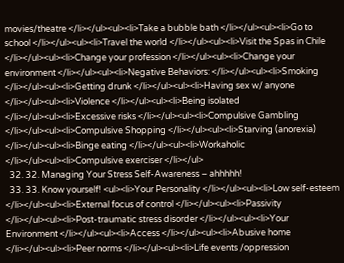movies/theatre </li></ul><ul><li>Take a bubble bath </li></ul><ul><li>Go to school </li></ul><ul><li>Travel the world </li></ul><ul><li>Visit the Spas in Chile </li></ul><ul><li>Change your profession </li></ul><ul><li>Change your environment </li></ul><ul><li>Negative Behaviors: </li></ul><ul><li>Smoking </li></ul><ul><li>Getting drunk </li></ul><ul><li>Having sex w/ anyone </li></ul><ul><li>Violence </li></ul><ul><li>Being isolated </li></ul><ul><li>Excessive risks </li></ul><ul><li>Compulsive Gambling </li></ul><ul><li>Compulsive Shopping </li></ul><ul><li>Starving (anorexia) </li></ul><ul><li>Binge eating </li></ul><ul><li>Workaholic </li></ul><ul><li>Compulsive exerciser </li></ul>
  32. 32. Managing Your Stress Self-Awareness – ahhhhh!
  33. 33. Know yourself! <ul><li>Your Personality </li></ul><ul><li>Low self-esteem </li></ul><ul><li>External focus of control </li></ul><ul><li>Passivity </li></ul><ul><li>Post-traumatic stress disorder </li></ul><ul><li>Your Environment </li></ul><ul><li>Access </li></ul><ul><li>Abusive home </li></ul><ul><li>Peer norms </li></ul><ul><li>Life events /oppression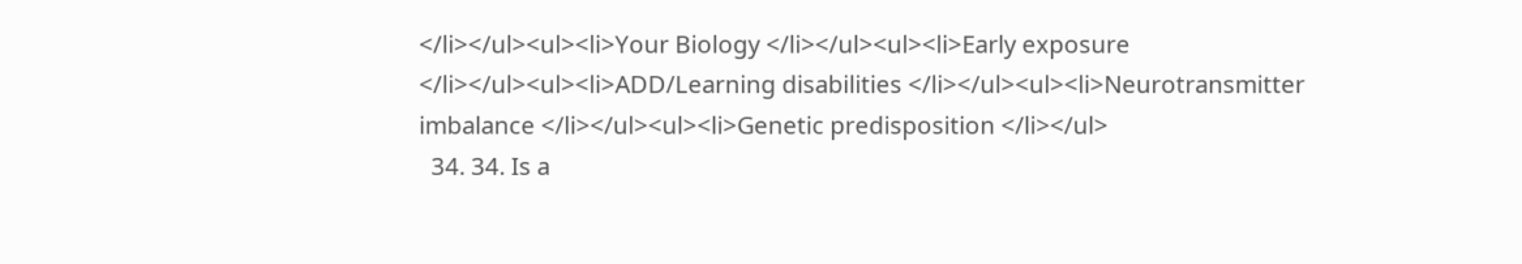</li></ul><ul><li>Your Biology </li></ul><ul><li>Early exposure </li></ul><ul><li>ADD/Learning disabilities </li></ul><ul><li>Neurotransmitter imbalance </li></ul><ul><li>Genetic predisposition </li></ul>
  34. 34. Is a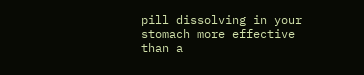pill dissolving in your stomach more effective than a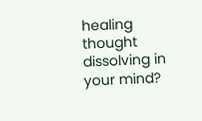healing thought dissolving in your mind?